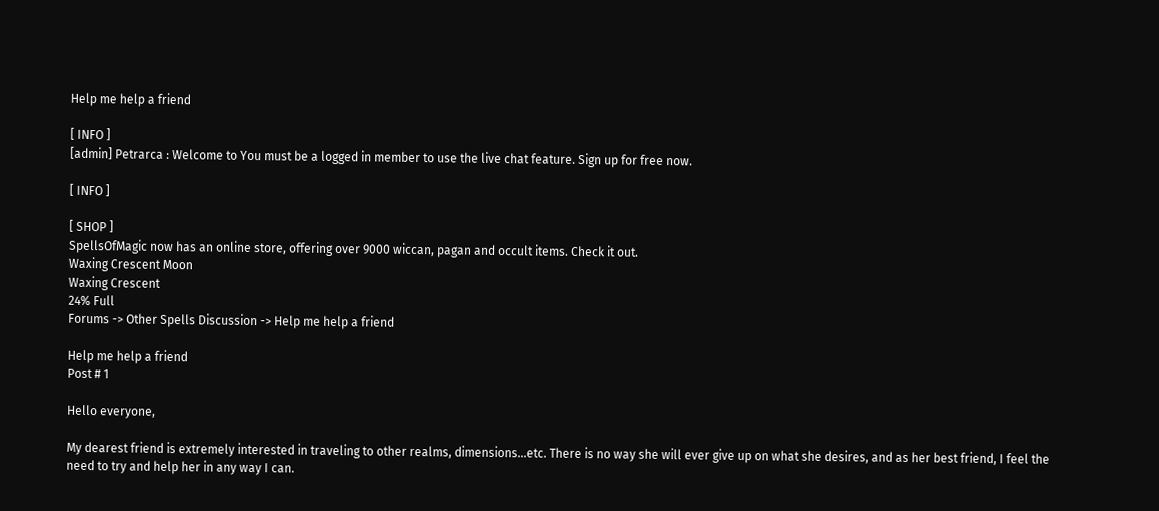Help me help a friend

[ INFO ]
[admin] Petrarca : Welcome to You must be a logged in member to use the live chat feature. Sign up for free now.

[ INFO ]

[ SHOP ]
SpellsOfMagic now has an online store, offering over 9000 wiccan, pagan and occult items. Check it out.
Waxing Crescent Moon
Waxing Crescent
24% Full
Forums -> Other Spells Discussion -> Help me help a friend

Help me help a friend
Post # 1

Hello everyone,

My dearest friend is extremely interested in traveling to other realms, dimensions...etc. There is no way she will ever give up on what she desires, and as her best friend, I feel the need to try and help her in any way I can.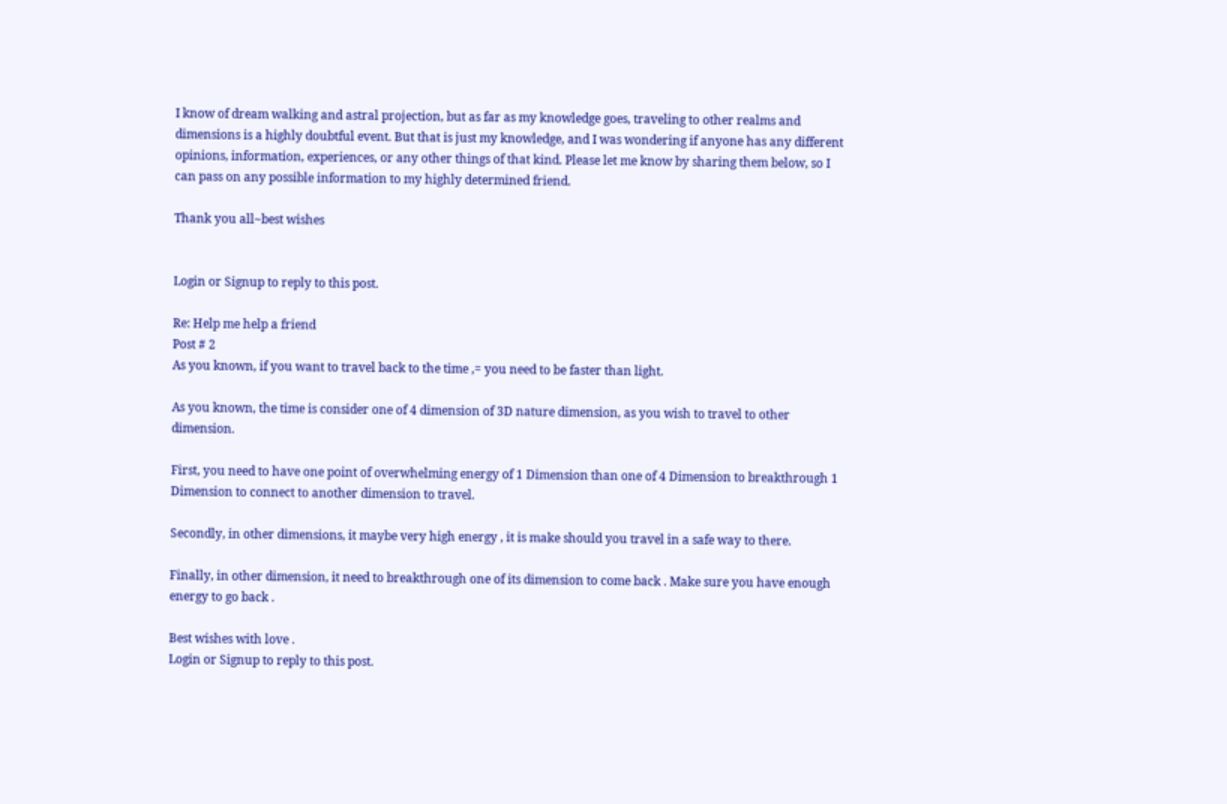I know of dream walking and astral projection, but as far as my knowledge goes, traveling to other realms and dimensions is a highly doubtful event. But that is just my knowledge, and I was wondering if anyone has any different opinions, information, experiences, or any other things of that kind. Please let me know by sharing them below, so I can pass on any possible information to my highly determined friend.

Thank you all~best wishes


Login or Signup to reply to this post.

Re: Help me help a friend
Post # 2
As you known, if you want to travel back to the time ,= you need to be faster than light.

As you known, the time is consider one of 4 dimension of 3D nature dimension, as you wish to travel to other dimension.

First, you need to have one point of overwhelming energy of 1 Dimension than one of 4 Dimension to breakthrough 1 Dimension to connect to another dimension to travel.

Secondly, in other dimensions, it maybe very high energy , it is make should you travel in a safe way to there.

Finally, in other dimension, it need to breakthrough one of its dimension to come back . Make sure you have enough energy to go back .

Best wishes with love .
Login or Signup to reply to this post.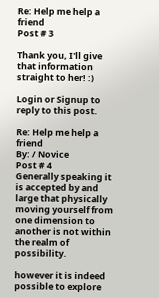Re: Help me help a friend
Post # 3

Thank you, I'll give that information straight to her! :)

Login or Signup to reply to this post.

Re: Help me help a friend
By: / Novice
Post # 4
Generally speaking it is accepted by and large that physically moving yourself from one dimension to another is not within the realm of possibility.

however it is indeed possible to explore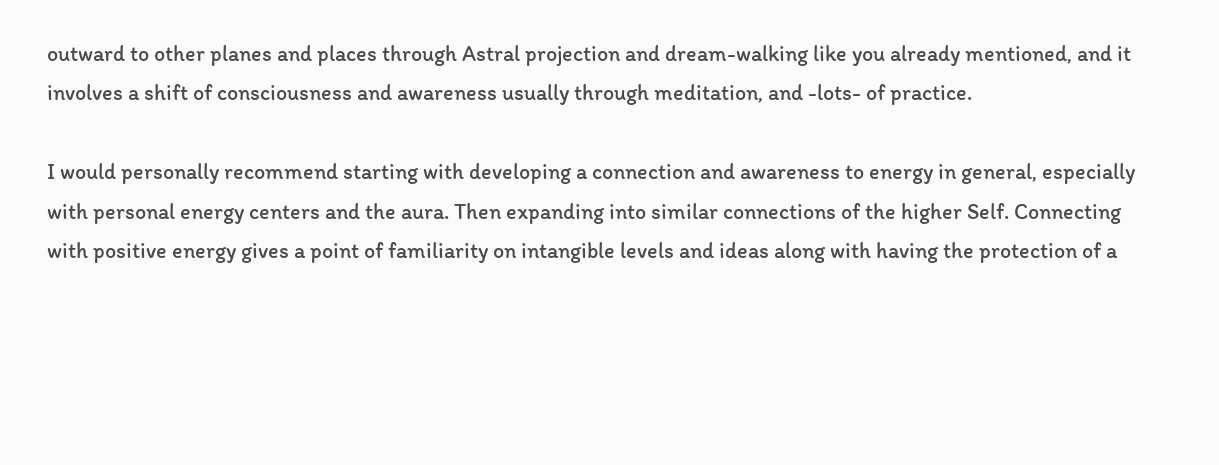outward to other planes and places through Astral projection and dream-walking like you already mentioned, and it involves a shift of consciousness and awareness usually through meditation, and -lots- of practice.

I would personally recommend starting with developing a connection and awareness to energy in general, especially with personal energy centers and the aura. Then expanding into similar connections of the higher Self. Connecting with positive energy gives a point of familiarity on intangible levels and ideas along with having the protection of a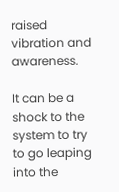raised vibration and awareness.

It can be a shock to the system to try to go leaping into the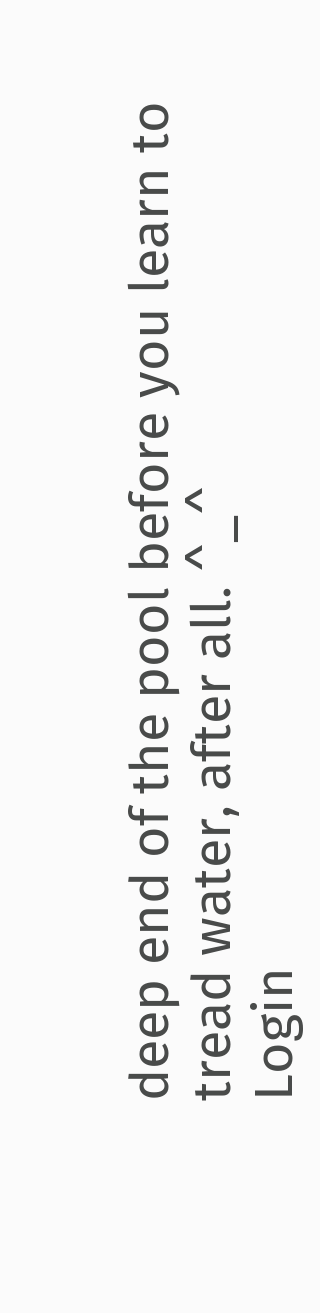deep end of the pool before you learn to tread water, after all. ^_^
Login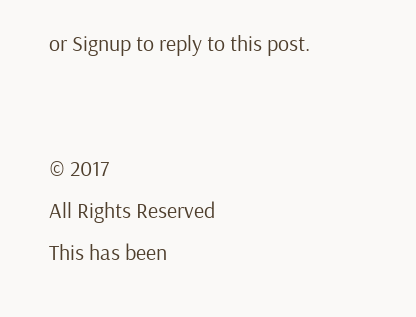or Signup to reply to this post.


© 2017
All Rights Reserved
This has been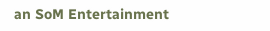an SoM Entertainment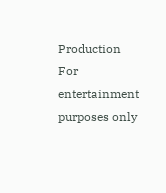Production
For entertainment purposes only